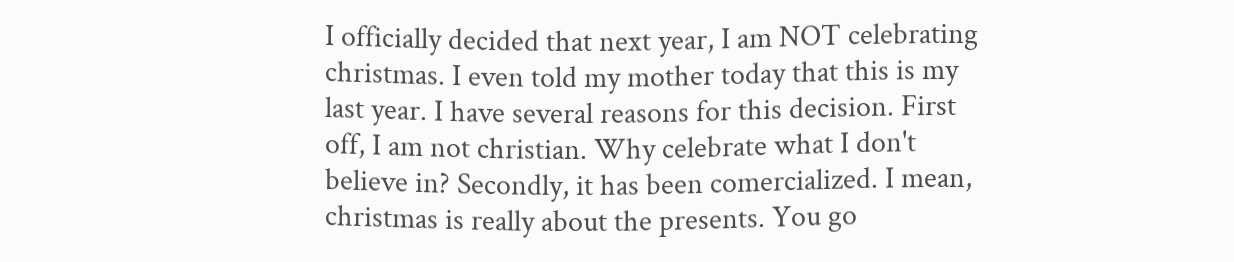I officially decided that next year, I am NOT celebrating christmas. I even told my mother today that this is my last year. I have several reasons for this decision. First off, I am not christian. Why celebrate what I don't believe in? Secondly, it has been comercialized. I mean, christmas is really about the presents. You go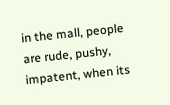in the mall, people are rude, pushy, impatent, when its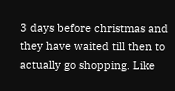3 days before christmas and they have waited till then to actually go shopping. Like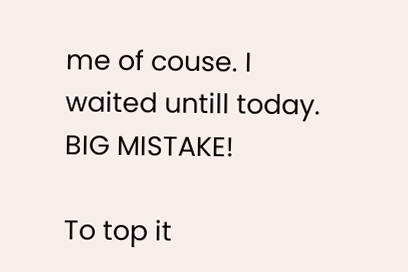me of couse. I waited untill today. BIG MISTAKE!

To top it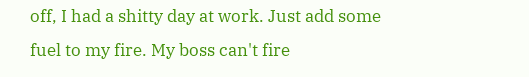off, I had a shitty day at work. Just add some fuel to my fire. My boss can't fire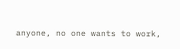anyone, no one wants to work,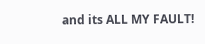and its ALL MY FAULT!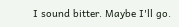I sound bitter. Maybe I'll go.